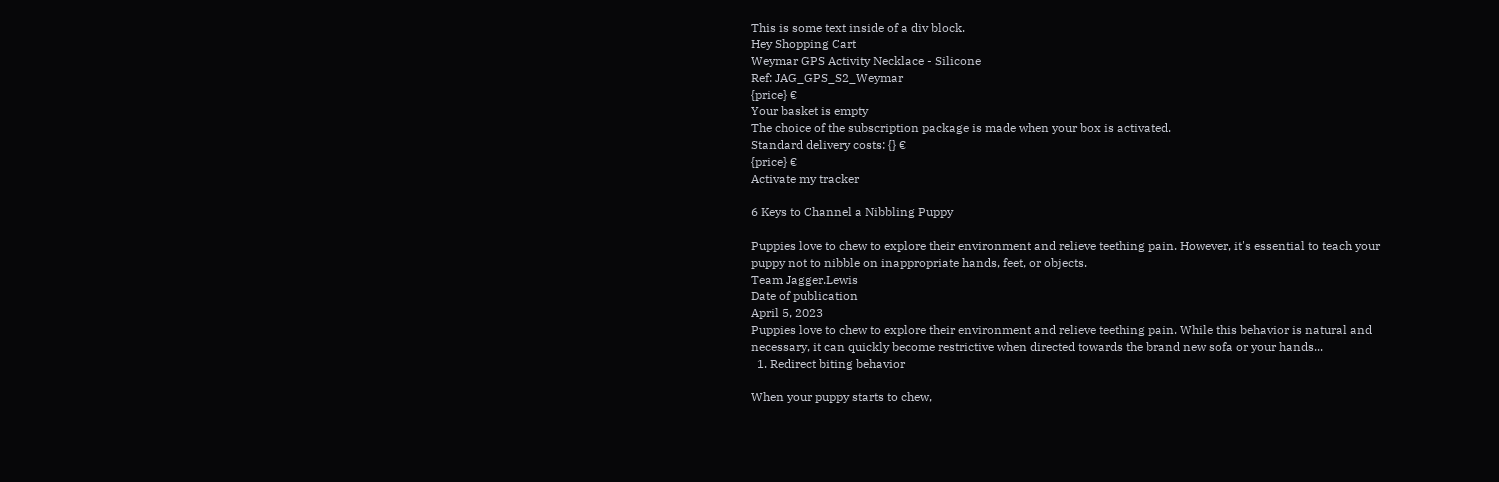This is some text inside of a div block.
Hey Shopping Cart
Weymar GPS Activity Necklace - Silicone
Ref: JAG_GPS_S2_Weymar
{price} €
Your basket is empty
The choice of the subscription package is made when your box is activated.
Standard delivery costs: {} €
{price} €
Activate my tracker

6 Keys to Channel a Nibbling Puppy

Puppies love to chew to explore their environment and relieve teething pain. However, it's essential to teach your puppy not to nibble on inappropriate hands, feet, or objects.
Team Jagger.Lewis
Date of publication
April 5, 2023
Puppies love to chew to explore their environment and relieve teething pain. While this behavior is natural and necessary, it can quickly become restrictive when directed towards the brand new sofa or your hands...
  1. Redirect biting behavior

When your puppy starts to chew,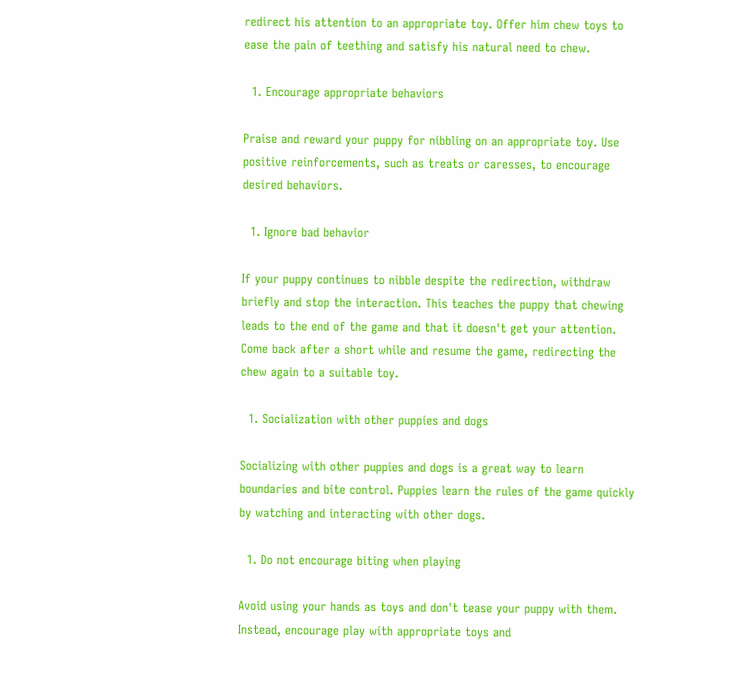redirect his attention to an appropriate toy. Offer him chew toys to ease the pain of teething and satisfy his natural need to chew.

  1. Encourage appropriate behaviors

Praise and reward your puppy for nibbling on an appropriate toy. Use positive reinforcements, such as treats or caresses, to encourage desired behaviors.

  1. Ignore bad behavior

If your puppy continues to nibble despite the redirection, withdraw briefly and stop the interaction. This teaches the puppy that chewing leads to the end of the game and that it doesn't get your attention. Come back after a short while and resume the game, redirecting the chew again to a suitable toy.

  1. Socialization with other puppies and dogs

Socializing with other puppies and dogs is a great way to learn boundaries and bite control. Puppies learn the rules of the game quickly by watching and interacting with other dogs.

  1. Do not encourage biting when playing

Avoid using your hands as toys and don't tease your puppy with them. Instead, encourage play with appropriate toys and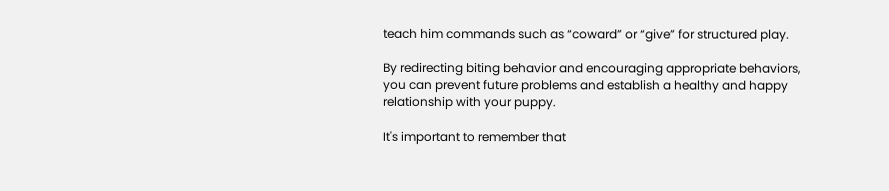teach him commands such as “coward” or “give” for structured play.

By redirecting biting behavior and encouraging appropriate behaviors, you can prevent future problems and establish a healthy and happy relationship with your puppy.

It's important to remember that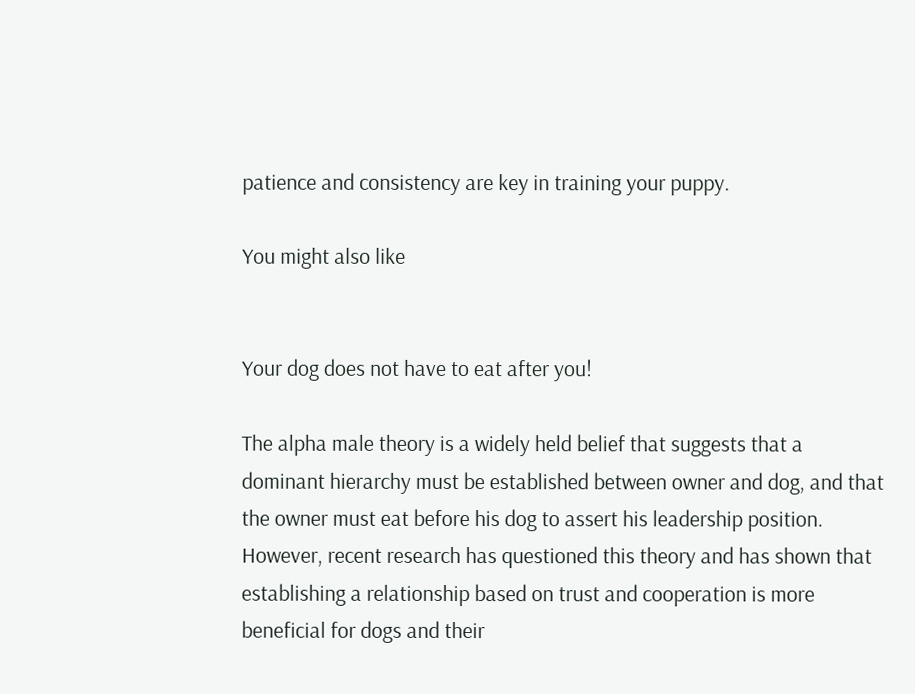patience and consistency are key in training your puppy.

You might also like


Your dog does not have to eat after you!

The alpha male theory is a widely held belief that suggests that a dominant hierarchy must be established between owner and dog, and that the owner must eat before his dog to assert his leadership position. However, recent research has questioned this theory and has shown that establishing a relationship based on trust and cooperation is more beneficial for dogs and their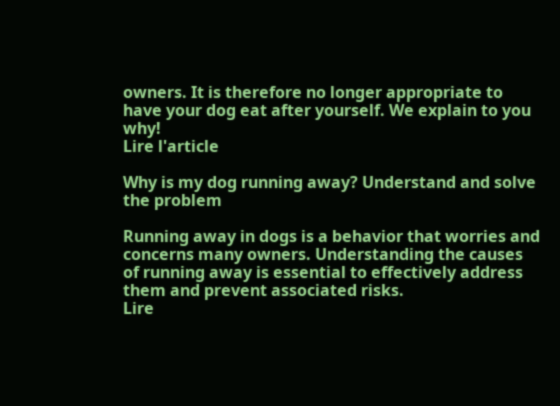owners. It is therefore no longer appropriate to have your dog eat after yourself. We explain to you why!
Lire l'article

Why is my dog running away? Understand and solve the problem

Running away in dogs is a behavior that worries and concerns many owners. Understanding the causes of running away is essential to effectively address them and prevent associated risks.
Lire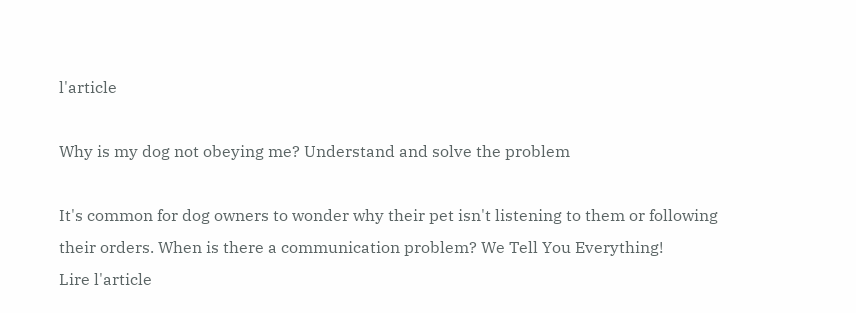l'article

Why is my dog not obeying me? Understand and solve the problem

It's common for dog owners to wonder why their pet isn't listening to them or following their orders. When is there a communication problem? We Tell You Everything!
Lire l'article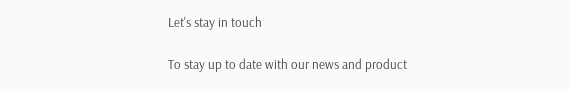Let's stay in touch

To stay up to date with our news and product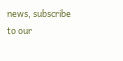news, subscribe to our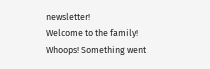newsletter!
Welcome to the family!
Whoops! Something went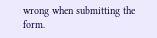wrong when submitting the form.